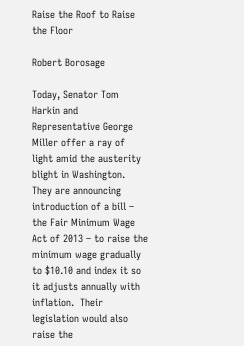Raise the Roof to Raise the Floor

Robert Borosage

Today, Senator Tom Harkin and Representative George Miller offer a ray of light amid the austerity blight in Washington.  They are announcing introduction of a bill – the Fair Minimum Wage Act of 2013 – to raise the minimum wage gradually to $10.10 and index it so it adjusts annually with inflation.  Their legislation would also raise the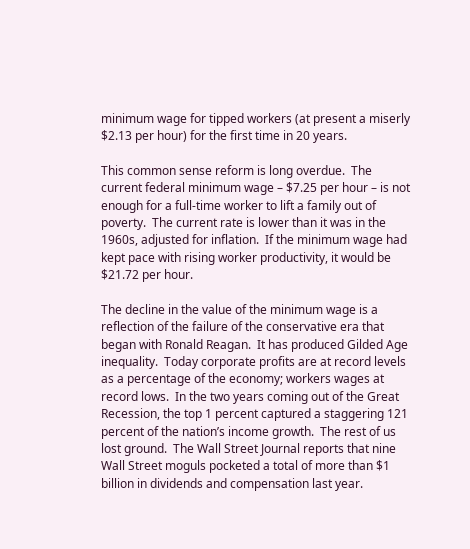minimum wage for tipped workers (at present a miserly $2.13 per hour) for the first time in 20 years.

This common sense reform is long overdue.  The current federal minimum wage – $7.25 per hour – is not enough for a full-time worker to lift a family out of poverty.  The current rate is lower than it was in the 1960s, adjusted for inflation.  If the minimum wage had kept pace with rising worker productivity, it would be $21.72 per hour.

The decline in the value of the minimum wage is a reflection of the failure of the conservative era that began with Ronald Reagan.  It has produced Gilded Age inequality.  Today corporate profits are at record levels as a percentage of the economy; workers wages at record lows.  In the two years coming out of the Great Recession, the top 1 percent captured a staggering 121 percent of the nation’s income growth.  The rest of us lost ground.  The Wall Street Journal reports that nine Wall Street moguls pocketed a total of more than $1 billion in dividends and compensation last year.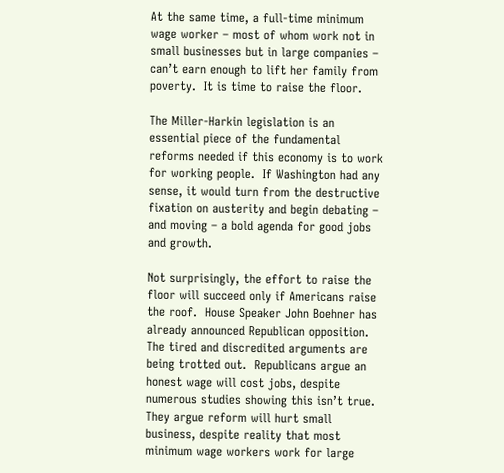At the same time, a full-time minimum wage worker – most of whom work not in small businesses but in large companies – can’t earn enough to lift her family from poverty.  It is time to raise the floor.

The Miller-Harkin legislation is an essential piece of the fundamental reforms needed if this economy is to work for working people.  If Washington had any sense, it would turn from the destructive fixation on austerity and begin debating – and moving – a bold agenda for good jobs and growth.

Not surprisingly, the effort to raise the floor will succeed only if Americans raise the roof.  House Speaker John Boehner has already announced Republican opposition.  The tired and discredited arguments are being trotted out.  Republicans argue an honest wage will cost jobs, despite numerous studies showing this isn’t true.  They argue reform will hurt small business, despite reality that most minimum wage workers work for large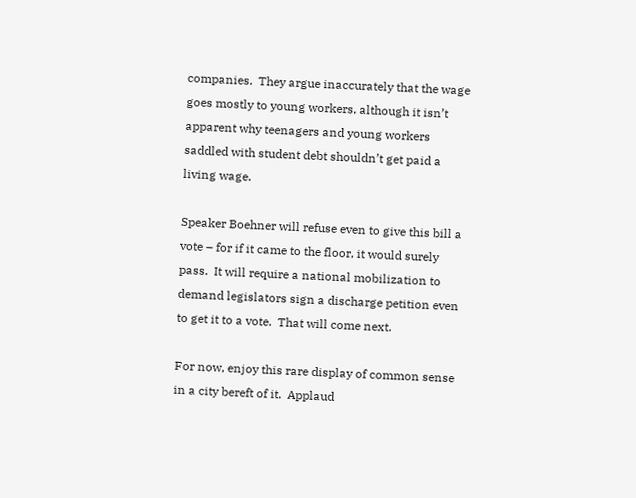companies.  They argue inaccurately that the wage goes mostly to young workers, although it isn’t apparent why teenagers and young workers saddled with student debt shouldn’t get paid a living wage.

Speaker Boehner will refuse even to give this bill a vote – for if it came to the floor, it would surely pass.  It will require a national mobilization to demand legislators sign a discharge petition even to get it to a vote.  That will come next.

For now, enjoy this rare display of common sense in a city bereft of it.  Applaud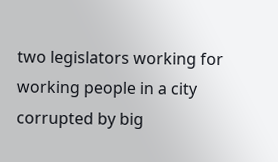two legislators working for working people in a city corrupted by big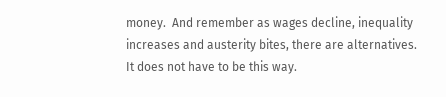money.  And remember as wages decline, inequality increases and austerity bites, there are alternatives.  It does not have to be this way.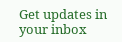Get updates in your inbox